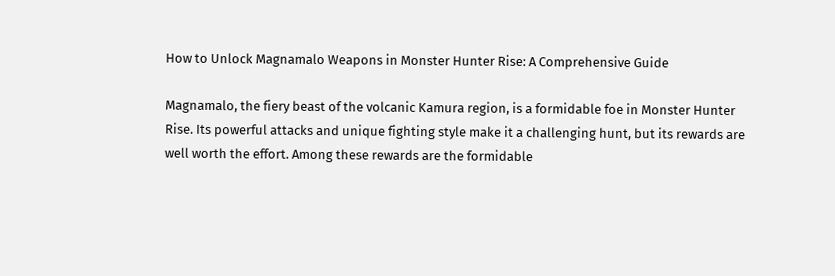How to Unlock Magnamalo Weapons in Monster Hunter Rise: A Comprehensive Guide

Magnamalo, the fiery beast of the volcanic Kamura region, is a formidable foe in Monster Hunter Rise. Its powerful attacks and unique fighting style make it a challenging hunt, but its rewards are well worth the effort. Among these rewards are the formidable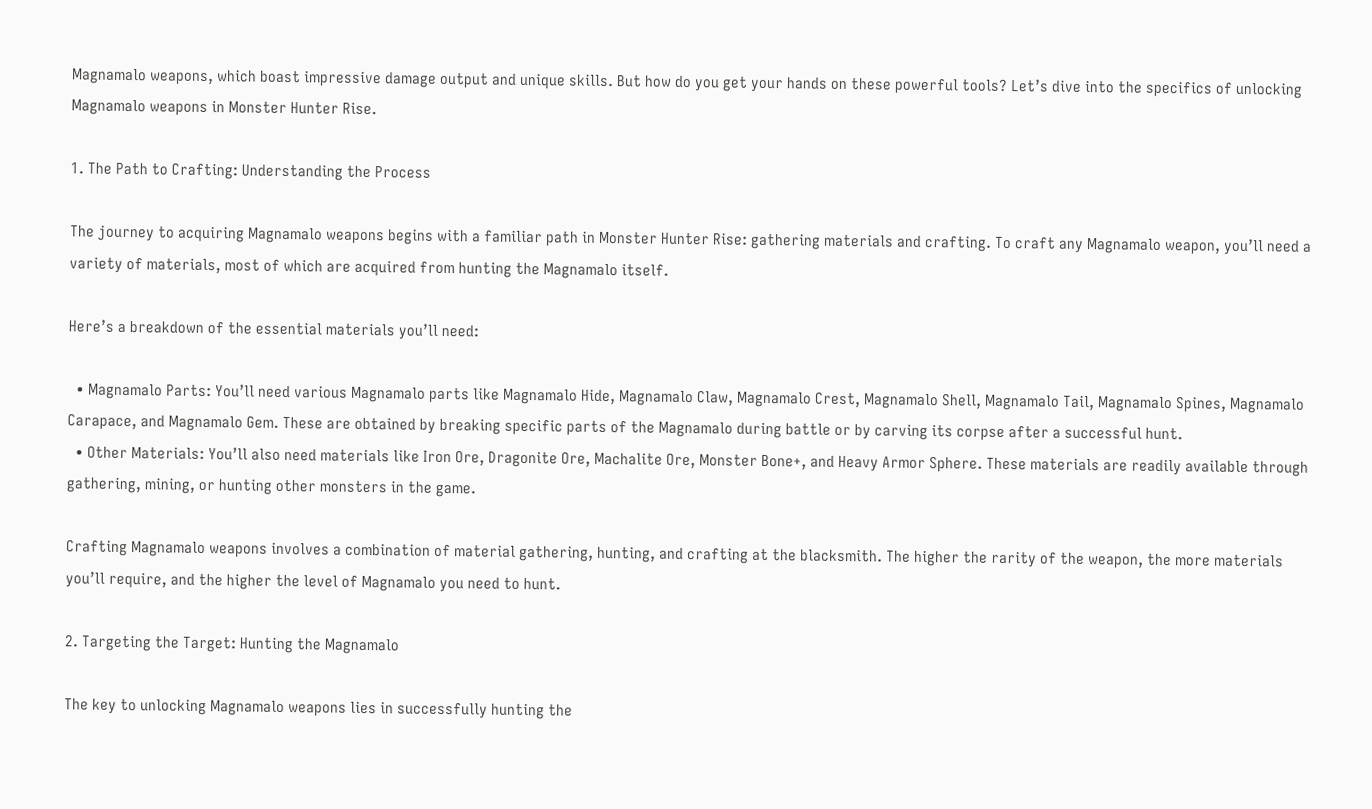Magnamalo weapons, which boast impressive damage output and unique skills. But how do you get your hands on these powerful tools? Let’s dive into the specifics of unlocking Magnamalo weapons in Monster Hunter Rise.

1. The Path to Crafting: Understanding the Process

The journey to acquiring Magnamalo weapons begins with a familiar path in Monster Hunter Rise: gathering materials and crafting. To craft any Magnamalo weapon, you’ll need a variety of materials, most of which are acquired from hunting the Magnamalo itself.

Here’s a breakdown of the essential materials you’ll need:

  • Magnamalo Parts: You’ll need various Magnamalo parts like Magnamalo Hide, Magnamalo Claw, Magnamalo Crest, Magnamalo Shell, Magnamalo Tail, Magnamalo Spines, Magnamalo Carapace, and Magnamalo Gem. These are obtained by breaking specific parts of the Magnamalo during battle or by carving its corpse after a successful hunt.
  • Other Materials: You’ll also need materials like Iron Ore, Dragonite Ore, Machalite Ore, Monster Bone+, and Heavy Armor Sphere. These materials are readily available through gathering, mining, or hunting other monsters in the game.

Crafting Magnamalo weapons involves a combination of material gathering, hunting, and crafting at the blacksmith. The higher the rarity of the weapon, the more materials you’ll require, and the higher the level of Magnamalo you need to hunt.

2. Targeting the Target: Hunting the Magnamalo

The key to unlocking Magnamalo weapons lies in successfully hunting the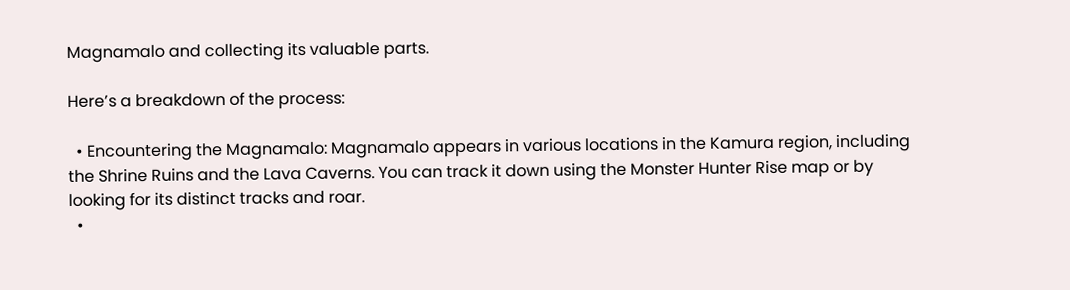Magnamalo and collecting its valuable parts.

Here’s a breakdown of the process:

  • Encountering the Magnamalo: Magnamalo appears in various locations in the Kamura region, including the Shrine Ruins and the Lava Caverns. You can track it down using the Monster Hunter Rise map or by looking for its distinct tracks and roar.
  •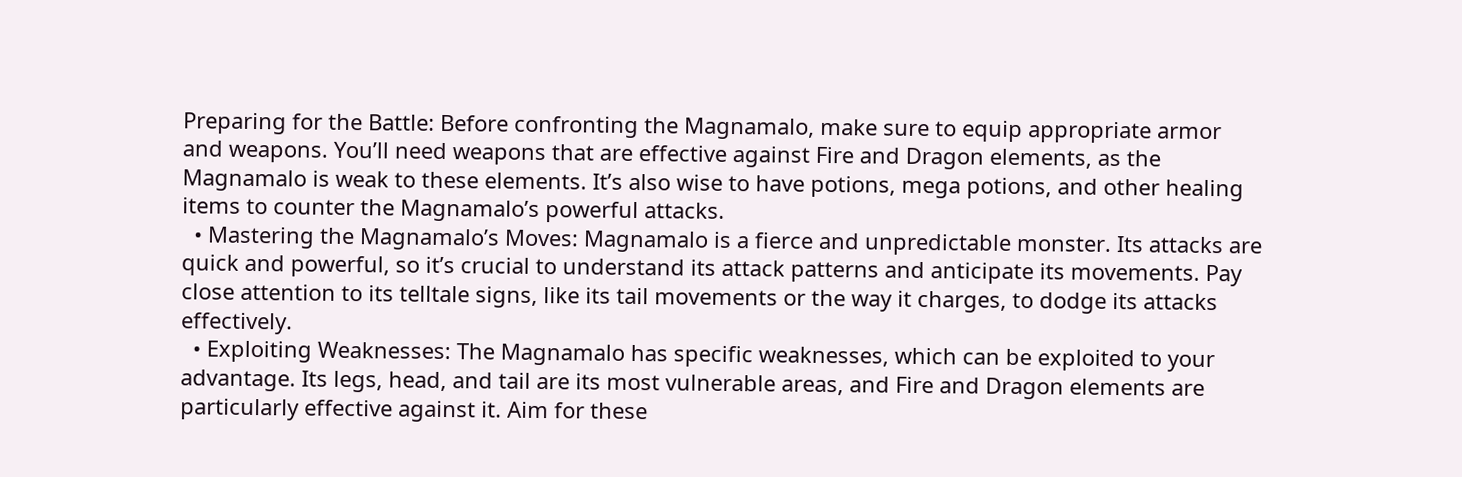Preparing for the Battle: Before confronting the Magnamalo, make sure to equip appropriate armor and weapons. You’ll need weapons that are effective against Fire and Dragon elements, as the Magnamalo is weak to these elements. It’s also wise to have potions, mega potions, and other healing items to counter the Magnamalo’s powerful attacks.
  • Mastering the Magnamalo’s Moves: Magnamalo is a fierce and unpredictable monster. Its attacks are quick and powerful, so it’s crucial to understand its attack patterns and anticipate its movements. Pay close attention to its telltale signs, like its tail movements or the way it charges, to dodge its attacks effectively.
  • Exploiting Weaknesses: The Magnamalo has specific weaknesses, which can be exploited to your advantage. Its legs, head, and tail are its most vulnerable areas, and Fire and Dragon elements are particularly effective against it. Aim for these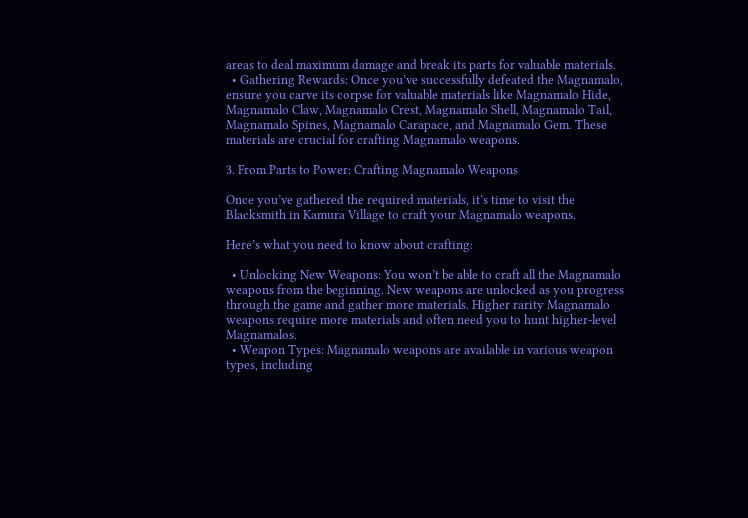areas to deal maximum damage and break its parts for valuable materials.
  • Gathering Rewards: Once you’ve successfully defeated the Magnamalo, ensure you carve its corpse for valuable materials like Magnamalo Hide, Magnamalo Claw, Magnamalo Crest, Magnamalo Shell, Magnamalo Tail, Magnamalo Spines, Magnamalo Carapace, and Magnamalo Gem. These materials are crucial for crafting Magnamalo weapons.

3. From Parts to Power: Crafting Magnamalo Weapons

Once you’ve gathered the required materials, it’s time to visit the Blacksmith in Kamura Village to craft your Magnamalo weapons.

Here’s what you need to know about crafting:

  • Unlocking New Weapons: You won’t be able to craft all the Magnamalo weapons from the beginning. New weapons are unlocked as you progress through the game and gather more materials. Higher rarity Magnamalo weapons require more materials and often need you to hunt higher-level Magnamalos.
  • Weapon Types: Magnamalo weapons are available in various weapon types, including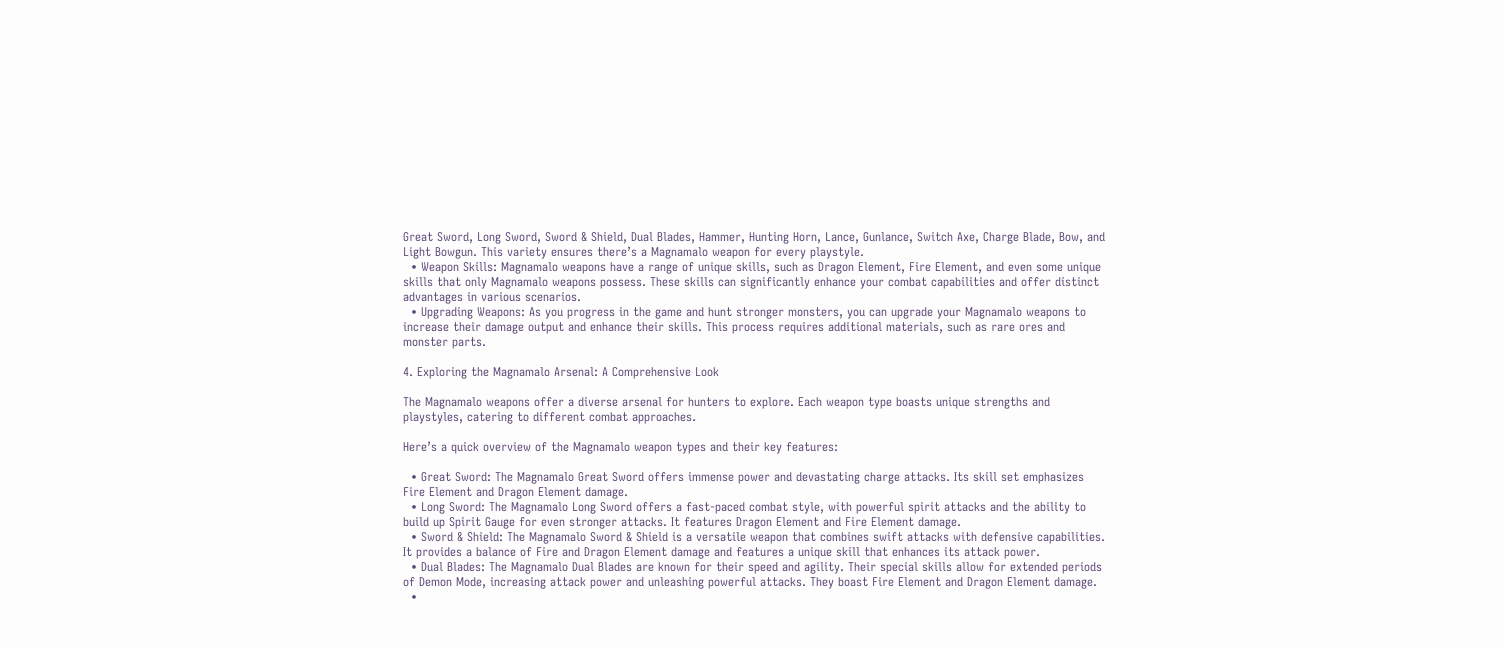Great Sword, Long Sword, Sword & Shield, Dual Blades, Hammer, Hunting Horn, Lance, Gunlance, Switch Axe, Charge Blade, Bow, and Light Bowgun. This variety ensures there’s a Magnamalo weapon for every playstyle.
  • Weapon Skills: Magnamalo weapons have a range of unique skills, such as Dragon Element, Fire Element, and even some unique skills that only Magnamalo weapons possess. These skills can significantly enhance your combat capabilities and offer distinct advantages in various scenarios.
  • Upgrading Weapons: As you progress in the game and hunt stronger monsters, you can upgrade your Magnamalo weapons to increase their damage output and enhance their skills. This process requires additional materials, such as rare ores and monster parts.

4. Exploring the Magnamalo Arsenal: A Comprehensive Look

The Magnamalo weapons offer a diverse arsenal for hunters to explore. Each weapon type boasts unique strengths and playstyles, catering to different combat approaches.

Here’s a quick overview of the Magnamalo weapon types and their key features:

  • Great Sword: The Magnamalo Great Sword offers immense power and devastating charge attacks. Its skill set emphasizes Fire Element and Dragon Element damage.
  • Long Sword: The Magnamalo Long Sword offers a fast-paced combat style, with powerful spirit attacks and the ability to build up Spirit Gauge for even stronger attacks. It features Dragon Element and Fire Element damage.
  • Sword & Shield: The Magnamalo Sword & Shield is a versatile weapon that combines swift attacks with defensive capabilities. It provides a balance of Fire and Dragon Element damage and features a unique skill that enhances its attack power.
  • Dual Blades: The Magnamalo Dual Blades are known for their speed and agility. Their special skills allow for extended periods of Demon Mode, increasing attack power and unleashing powerful attacks. They boast Fire Element and Dragon Element damage.
  •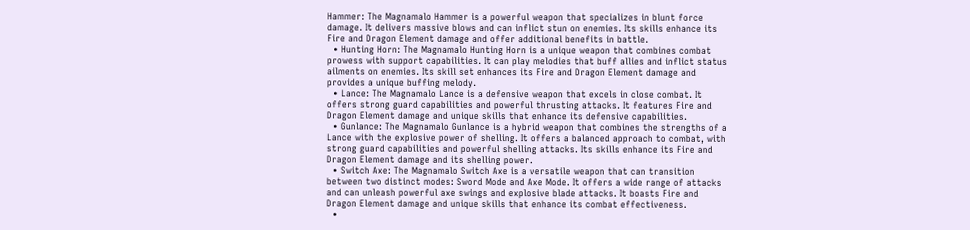Hammer: The Magnamalo Hammer is a powerful weapon that specializes in blunt force damage. It delivers massive blows and can inflict stun on enemies. Its skills enhance its Fire and Dragon Element damage and offer additional benefits in battle.
  • Hunting Horn: The Magnamalo Hunting Horn is a unique weapon that combines combat prowess with support capabilities. It can play melodies that buff allies and inflict status ailments on enemies. Its skill set enhances its Fire and Dragon Element damage and provides a unique buffing melody.
  • Lance: The Magnamalo Lance is a defensive weapon that excels in close combat. It offers strong guard capabilities and powerful thrusting attacks. It features Fire and Dragon Element damage and unique skills that enhance its defensive capabilities.
  • Gunlance: The Magnamalo Gunlance is a hybrid weapon that combines the strengths of a Lance with the explosive power of shelling. It offers a balanced approach to combat, with strong guard capabilities and powerful shelling attacks. Its skills enhance its Fire and Dragon Element damage and its shelling power.
  • Switch Axe: The Magnamalo Switch Axe is a versatile weapon that can transition between two distinct modes: Sword Mode and Axe Mode. It offers a wide range of attacks and can unleash powerful axe swings and explosive blade attacks. It boasts Fire and Dragon Element damage and unique skills that enhance its combat effectiveness.
  •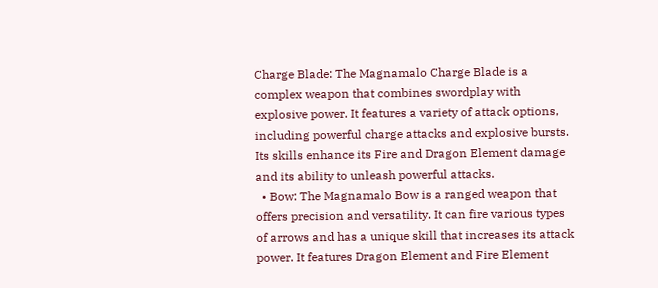Charge Blade: The Magnamalo Charge Blade is a complex weapon that combines swordplay with explosive power. It features a variety of attack options, including powerful charge attacks and explosive bursts. Its skills enhance its Fire and Dragon Element damage and its ability to unleash powerful attacks.
  • Bow: The Magnamalo Bow is a ranged weapon that offers precision and versatility. It can fire various types of arrows and has a unique skill that increases its attack power. It features Dragon Element and Fire Element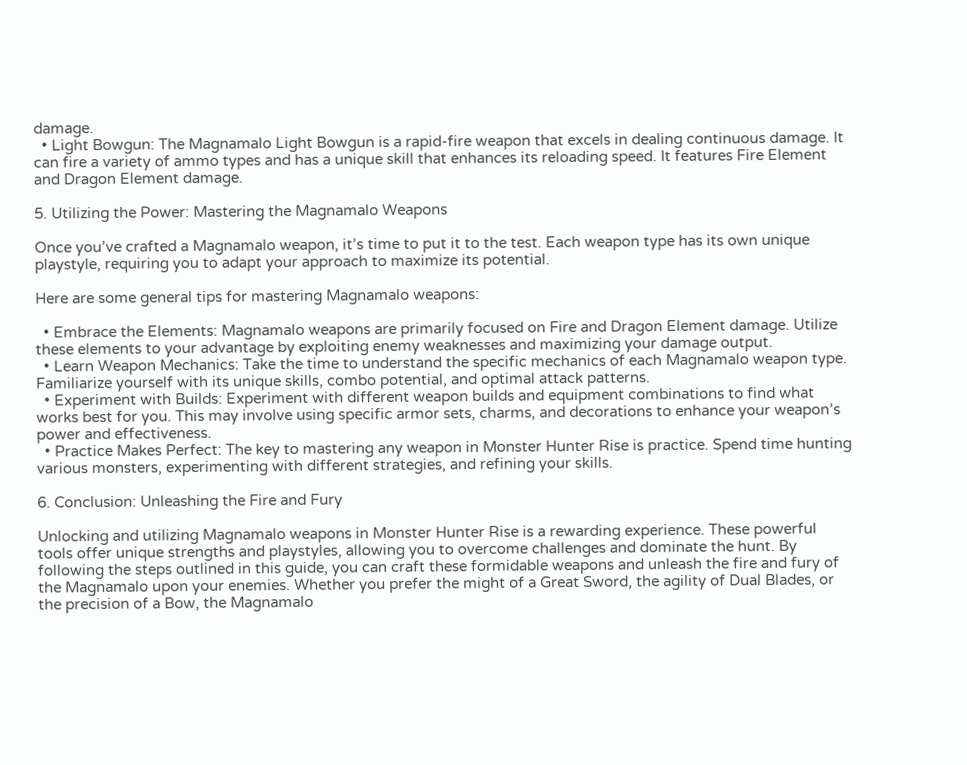damage.
  • Light Bowgun: The Magnamalo Light Bowgun is a rapid-fire weapon that excels in dealing continuous damage. It can fire a variety of ammo types and has a unique skill that enhances its reloading speed. It features Fire Element and Dragon Element damage.

5. Utilizing the Power: Mastering the Magnamalo Weapons

Once you’ve crafted a Magnamalo weapon, it’s time to put it to the test. Each weapon type has its own unique playstyle, requiring you to adapt your approach to maximize its potential.

Here are some general tips for mastering Magnamalo weapons:

  • Embrace the Elements: Magnamalo weapons are primarily focused on Fire and Dragon Element damage. Utilize these elements to your advantage by exploiting enemy weaknesses and maximizing your damage output.
  • Learn Weapon Mechanics: Take the time to understand the specific mechanics of each Magnamalo weapon type. Familiarize yourself with its unique skills, combo potential, and optimal attack patterns.
  • Experiment with Builds: Experiment with different weapon builds and equipment combinations to find what works best for you. This may involve using specific armor sets, charms, and decorations to enhance your weapon’s power and effectiveness.
  • Practice Makes Perfect: The key to mastering any weapon in Monster Hunter Rise is practice. Spend time hunting various monsters, experimenting with different strategies, and refining your skills.

6. Conclusion: Unleashing the Fire and Fury

Unlocking and utilizing Magnamalo weapons in Monster Hunter Rise is a rewarding experience. These powerful tools offer unique strengths and playstyles, allowing you to overcome challenges and dominate the hunt. By following the steps outlined in this guide, you can craft these formidable weapons and unleash the fire and fury of the Magnamalo upon your enemies. Whether you prefer the might of a Great Sword, the agility of Dual Blades, or the precision of a Bow, the Magnamalo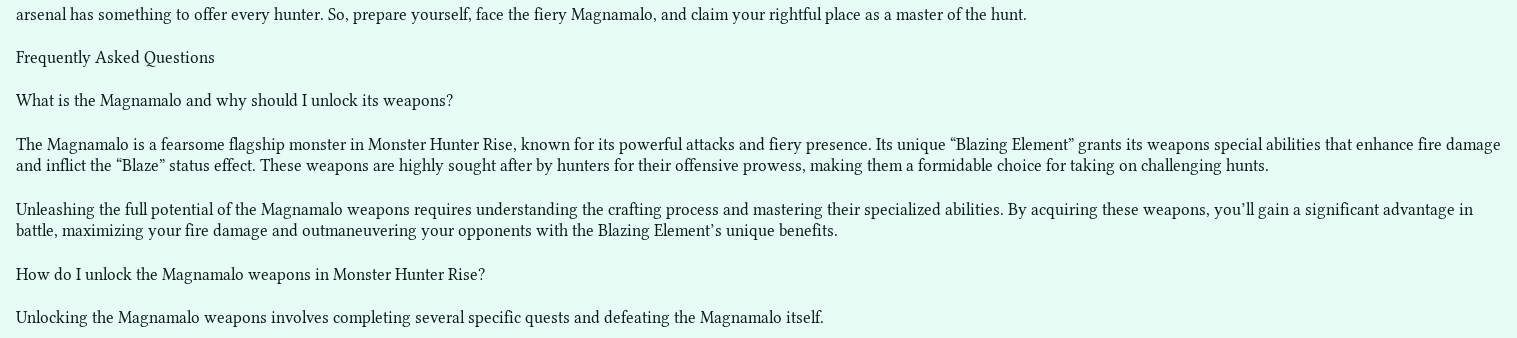arsenal has something to offer every hunter. So, prepare yourself, face the fiery Magnamalo, and claim your rightful place as a master of the hunt.

Frequently Asked Questions

What is the Magnamalo and why should I unlock its weapons?

The Magnamalo is a fearsome flagship monster in Monster Hunter Rise, known for its powerful attacks and fiery presence. Its unique “Blazing Element” grants its weapons special abilities that enhance fire damage and inflict the “Blaze” status effect. These weapons are highly sought after by hunters for their offensive prowess, making them a formidable choice for taking on challenging hunts.

Unleashing the full potential of the Magnamalo weapons requires understanding the crafting process and mastering their specialized abilities. By acquiring these weapons, you’ll gain a significant advantage in battle, maximizing your fire damage and outmaneuvering your opponents with the Blazing Element’s unique benefits.

How do I unlock the Magnamalo weapons in Monster Hunter Rise?

Unlocking the Magnamalo weapons involves completing several specific quests and defeating the Magnamalo itself.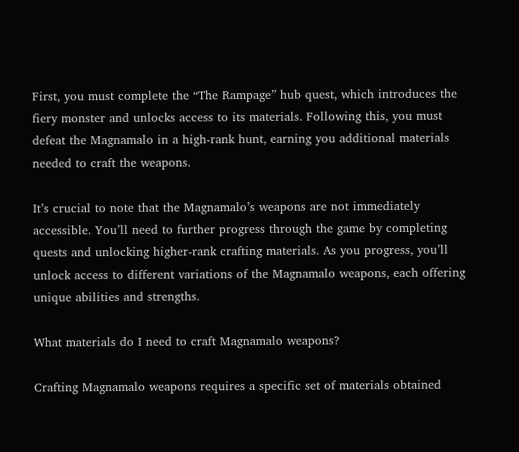First, you must complete the “The Rampage” hub quest, which introduces the fiery monster and unlocks access to its materials. Following this, you must defeat the Magnamalo in a high-rank hunt, earning you additional materials needed to craft the weapons.

It’s crucial to note that the Magnamalo’s weapons are not immediately accessible. You’ll need to further progress through the game by completing quests and unlocking higher-rank crafting materials. As you progress, you’ll unlock access to different variations of the Magnamalo weapons, each offering unique abilities and strengths.

What materials do I need to craft Magnamalo weapons?

Crafting Magnamalo weapons requires a specific set of materials obtained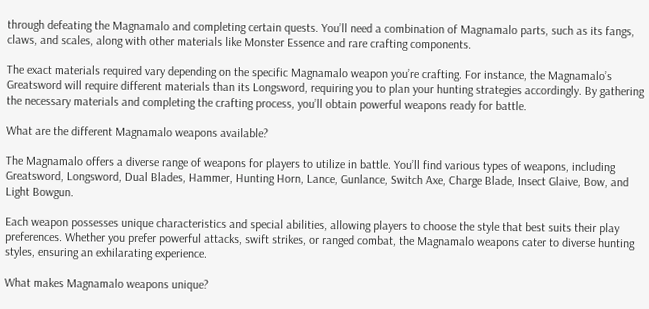through defeating the Magnamalo and completing certain quests. You’ll need a combination of Magnamalo parts, such as its fangs, claws, and scales, along with other materials like Monster Essence and rare crafting components.

The exact materials required vary depending on the specific Magnamalo weapon you’re crafting. For instance, the Magnamalo’s Greatsword will require different materials than its Longsword, requiring you to plan your hunting strategies accordingly. By gathering the necessary materials and completing the crafting process, you’ll obtain powerful weapons ready for battle.

What are the different Magnamalo weapons available?

The Magnamalo offers a diverse range of weapons for players to utilize in battle. You’ll find various types of weapons, including Greatsword, Longsword, Dual Blades, Hammer, Hunting Horn, Lance, Gunlance, Switch Axe, Charge Blade, Insect Glaive, Bow, and Light Bowgun.

Each weapon possesses unique characteristics and special abilities, allowing players to choose the style that best suits their play preferences. Whether you prefer powerful attacks, swift strikes, or ranged combat, the Magnamalo weapons cater to diverse hunting styles, ensuring an exhilarating experience.

What makes Magnamalo weapons unique?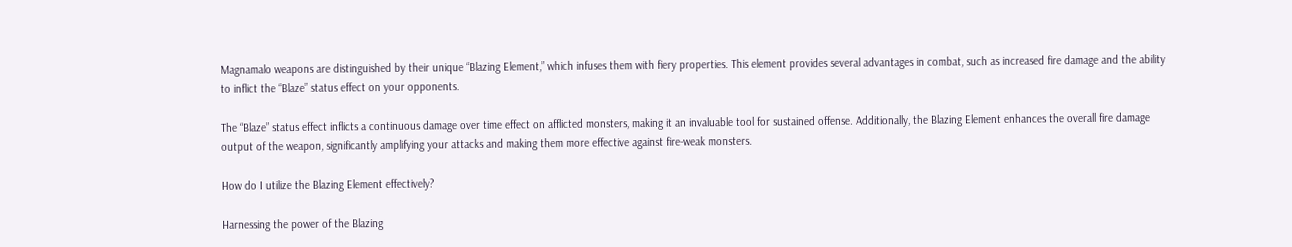Magnamalo weapons are distinguished by their unique “Blazing Element,” which infuses them with fiery properties. This element provides several advantages in combat, such as increased fire damage and the ability to inflict the “Blaze” status effect on your opponents.

The “Blaze” status effect inflicts a continuous damage over time effect on afflicted monsters, making it an invaluable tool for sustained offense. Additionally, the Blazing Element enhances the overall fire damage output of the weapon, significantly amplifying your attacks and making them more effective against fire-weak monsters.

How do I utilize the Blazing Element effectively?

Harnessing the power of the Blazing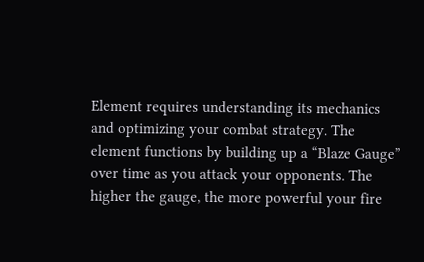Element requires understanding its mechanics and optimizing your combat strategy. The element functions by building up a “Blaze Gauge” over time as you attack your opponents. The higher the gauge, the more powerful your fire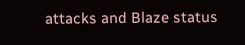attacks and Blaze status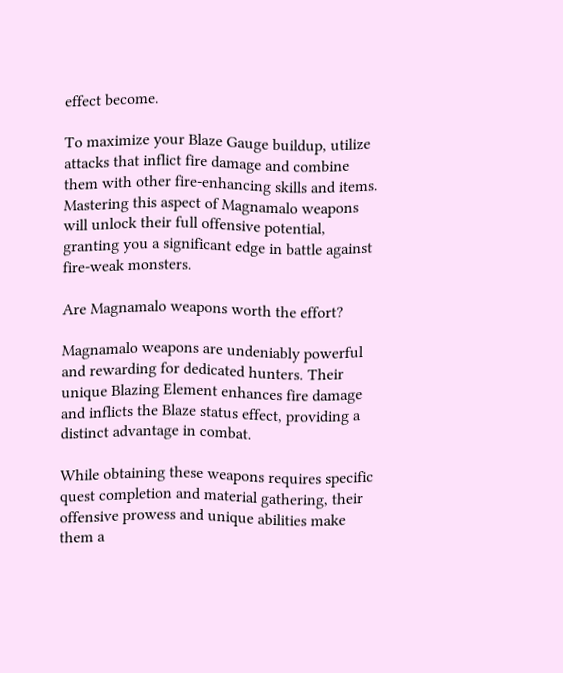effect become.

To maximize your Blaze Gauge buildup, utilize attacks that inflict fire damage and combine them with other fire-enhancing skills and items. Mastering this aspect of Magnamalo weapons will unlock their full offensive potential, granting you a significant edge in battle against fire-weak monsters.

Are Magnamalo weapons worth the effort?

Magnamalo weapons are undeniably powerful and rewarding for dedicated hunters. Their unique Blazing Element enhances fire damage and inflicts the Blaze status effect, providing a distinct advantage in combat.

While obtaining these weapons requires specific quest completion and material gathering, their offensive prowess and unique abilities make them a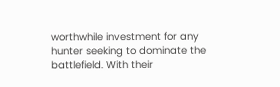worthwhile investment for any hunter seeking to dominate the battlefield. With their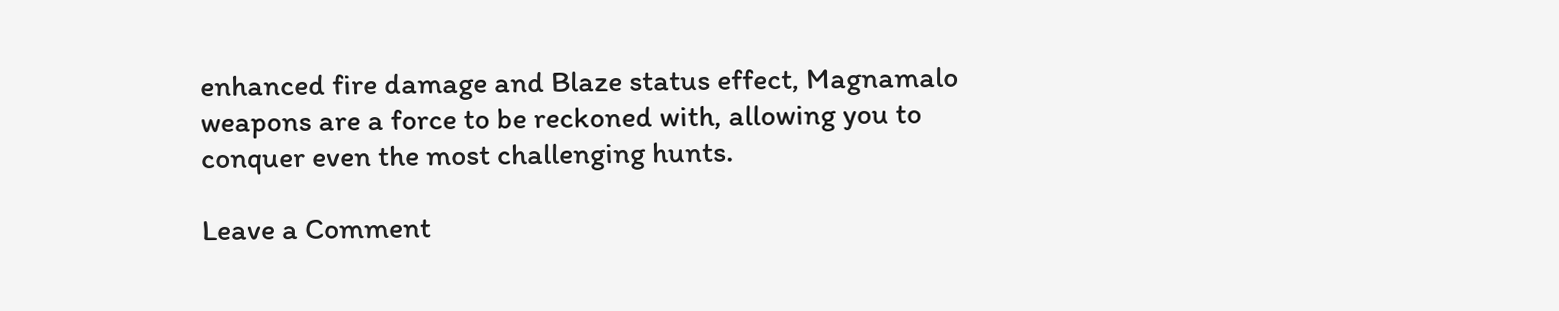enhanced fire damage and Blaze status effect, Magnamalo weapons are a force to be reckoned with, allowing you to conquer even the most challenging hunts.

Leave a Comment